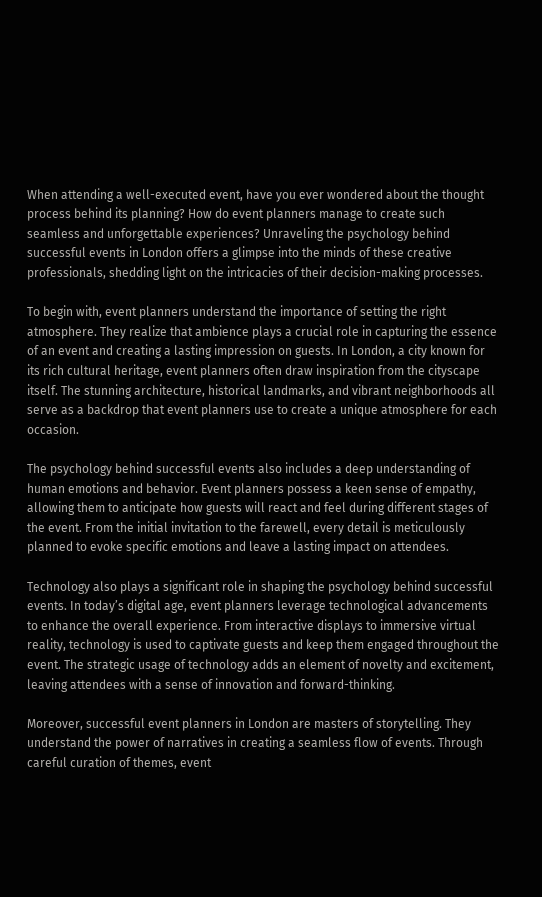When attending a well-executed event, have you ever wondered about the thought process behind its planning? How do event planners manage to create such seamless and unforgettable experiences? Unraveling the psychology behind successful events in London offers a glimpse into the minds of these creative professionals, shedding light on the intricacies of their decision-making processes.

To begin with, event planners understand the importance of setting the right atmosphere. They realize that ambience plays a crucial role in capturing the essence of an event and creating a lasting impression on guests. In London, a city known for its rich cultural heritage, event planners often draw inspiration from the cityscape itself. The stunning architecture, historical landmarks, and vibrant neighborhoods all serve as a backdrop that event planners use to create a unique atmosphere for each occasion.

The psychology behind successful events also includes a deep understanding of human emotions and behavior. Event planners possess a keen sense of empathy, allowing them to anticipate how guests will react and feel during different stages of the event. From the initial invitation to the farewell, every detail is meticulously planned to evoke specific emotions and leave a lasting impact on attendees.

Technology also plays a significant role in shaping the psychology behind successful events. In today’s digital age, event planners leverage technological advancements to enhance the overall experience. From interactive displays to immersive virtual reality, technology is used to captivate guests and keep them engaged throughout the event. The strategic usage of technology adds an element of novelty and excitement, leaving attendees with a sense of innovation and forward-thinking.

Moreover, successful event planners in London are masters of storytelling. They understand the power of narratives in creating a seamless flow of events. Through careful curation of themes, event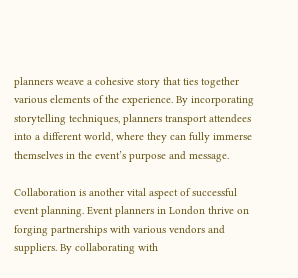planners weave a cohesive story that ties together various elements of the experience. By incorporating storytelling techniques, planners transport attendees into a different world, where they can fully immerse themselves in the event’s purpose and message.

Collaboration is another vital aspect of successful event planning. Event planners in London thrive on forging partnerships with various vendors and suppliers. By collaborating with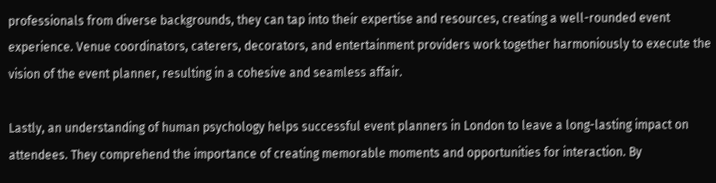professionals from diverse backgrounds, they can tap into their expertise and resources, creating a well-rounded event experience. Venue coordinators, caterers, decorators, and entertainment providers work together harmoniously to execute the vision of the event planner, resulting in a cohesive and seamless affair.

Lastly, an understanding of human psychology helps successful event planners in London to leave a long-lasting impact on attendees. They comprehend the importance of creating memorable moments and opportunities for interaction. By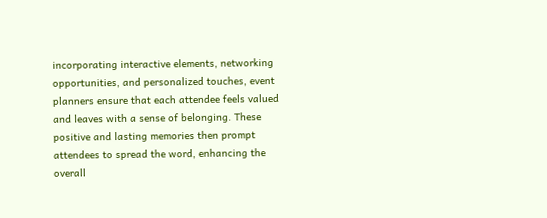incorporating interactive elements, networking opportunities, and personalized touches, event planners ensure that each attendee feels valued and leaves with a sense of belonging. These positive and lasting memories then prompt attendees to spread the word, enhancing the overall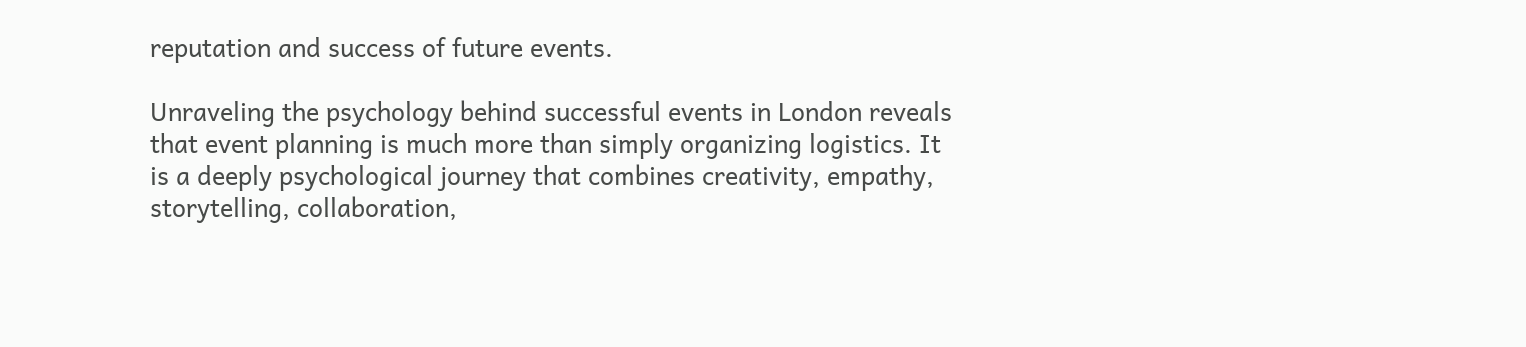reputation and success of future events.

Unraveling the psychology behind successful events in London reveals that event planning is much more than simply organizing logistics. It is a deeply psychological journey that combines creativity, empathy, storytelling, collaboration,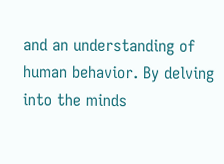and an understanding of human behavior. By delving into the minds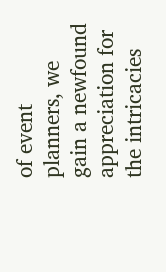of event planners, we gain a newfound appreciation for the intricacies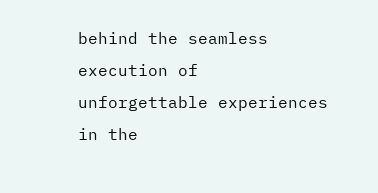behind the seamless execution of unforgettable experiences in the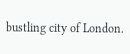bustling city of London.